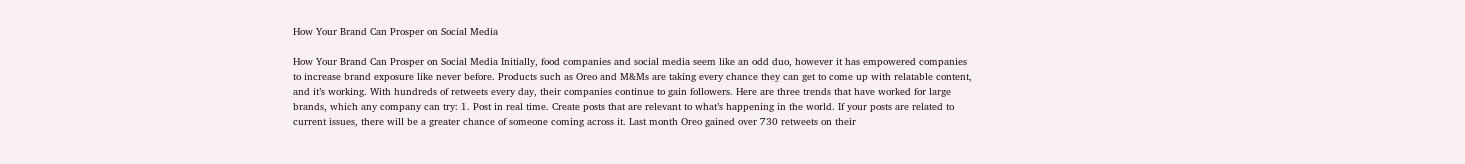How Your Brand Can Prosper on Social Media

How Your Brand Can Prosper on Social Media Initially, food companies and social media seem like an odd duo, however it has empowered companies to increase brand exposure like never before. Products such as Oreo and M&Ms are taking every chance they can get to come up with relatable content, and it’s working. With hundreds of retweets every day, their companies continue to gain followers. Here are three trends that have worked for large brands, which any company can try: 1. Post in real time. Create posts that are relevant to what’s happening in the world. If your posts are related to current issues, there will be a greater chance of someone coming across it. Last month Oreo gained over 730 retweets on their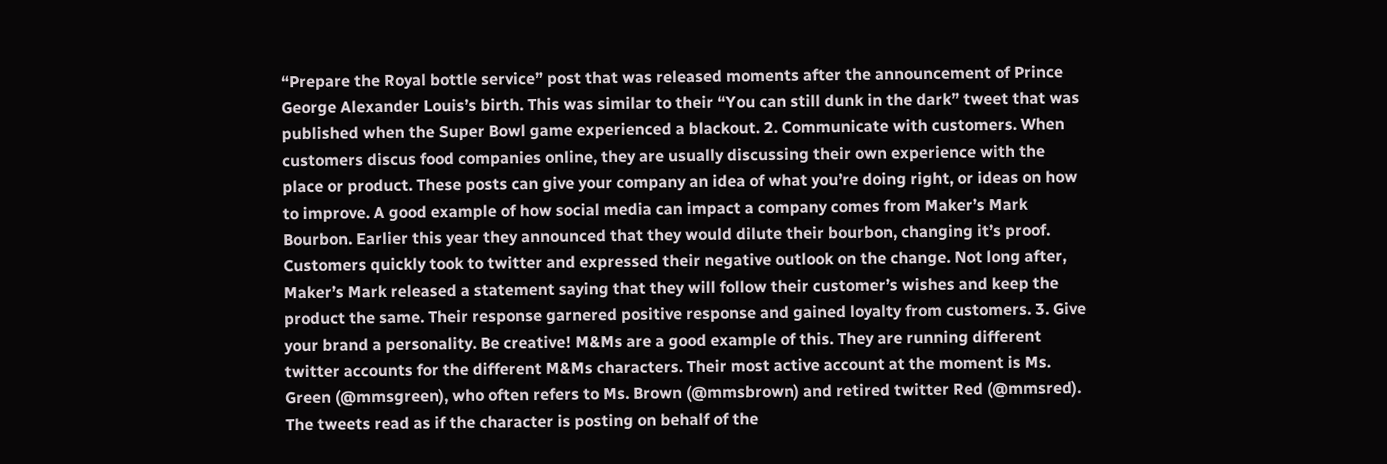“Prepare the Royal bottle service” post that was released moments after the announcement of Prince George Alexander Louis’s birth. This was similar to their “You can still dunk in the dark” tweet that was published when the Super Bowl game experienced a blackout. 2. Communicate with customers. When customers discus food companies online, they are usually discussing their own experience with the place or product. These posts can give your company an idea of what you’re doing right, or ideas on how to improve. A good example of how social media can impact a company comes from Maker’s Mark Bourbon. Earlier this year they announced that they would dilute their bourbon, changing it’s proof. Customers quickly took to twitter and expressed their negative outlook on the change. Not long after, Maker’s Mark released a statement saying that they will follow their customer’s wishes and keep the product the same. Their response garnered positive response and gained loyalty from customers. 3. Give your brand a personality. Be creative! M&Ms are a good example of this. They are running different twitter accounts for the different M&Ms characters. Their most active account at the moment is Ms. Green (@mmsgreen), who often refers to Ms. Brown (@mmsbrown) and retired twitter Red (@mmsred). The tweets read as if the character is posting on behalf of the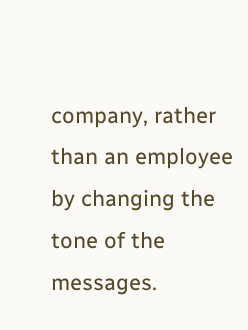company, rather than an employee by changing the tone of the messages.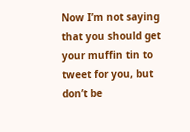Now I’m not saying that you should get your muffin tin to tweet for you, but don’t be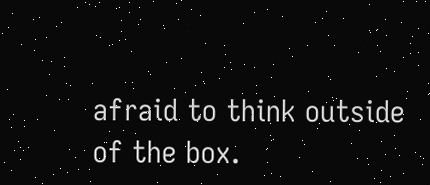afraid to think outside of the box.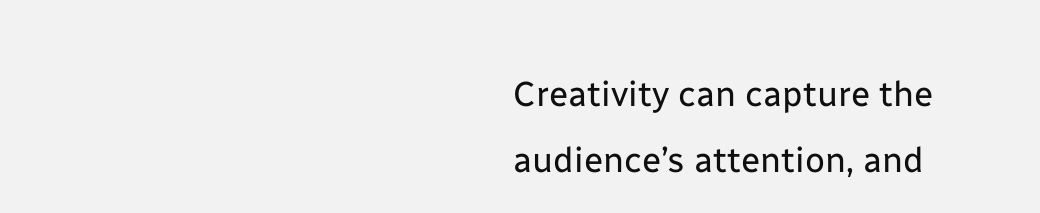Creativity can capture the audience’s attention, and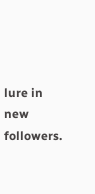lure in new followers.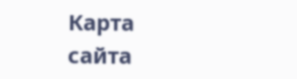Карта сайта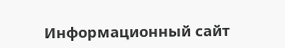Информационный сайт